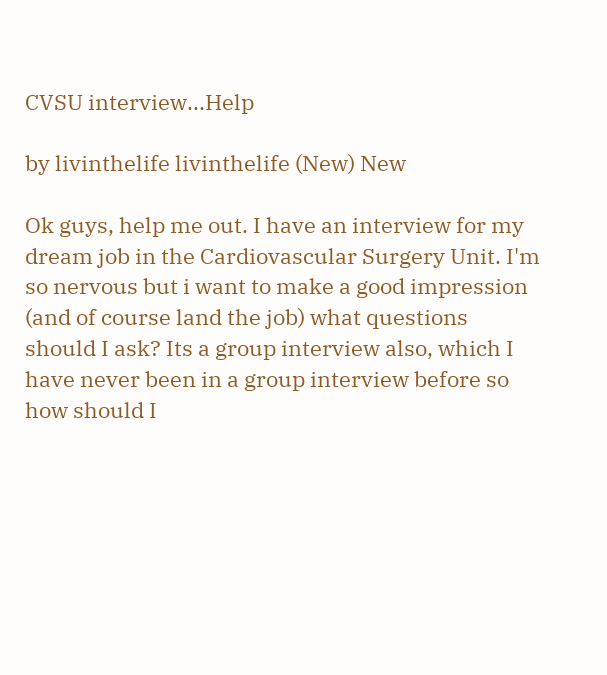CVSU interview...Help

by livinthelife livinthelife (New) New

Ok guys, help me out. I have an interview for my dream job in the Cardiovascular Surgery Unit. I'm so nervous but i want to make a good impression (and of course land the job) what questions should I ask? Its a group interview also, which I have never been in a group interview before so how should I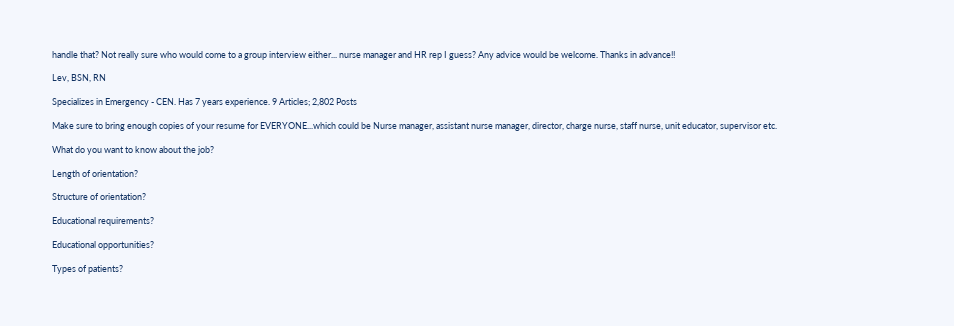handle that? Not really sure who would come to a group interview either... nurse manager and HR rep I guess? Any advice would be welcome. Thanks in advance!!

Lev, BSN, RN

Specializes in Emergency - CEN. Has 7 years experience. 9 Articles; 2,802 Posts

Make sure to bring enough copies of your resume for EVERYONE...which could be Nurse manager, assistant nurse manager, director, charge nurse, staff nurse, unit educator, supervisor etc.

What do you want to know about the job?

Length of orientation?

Structure of orientation?

Educational requirements?

Educational opportunities?

Types of patients?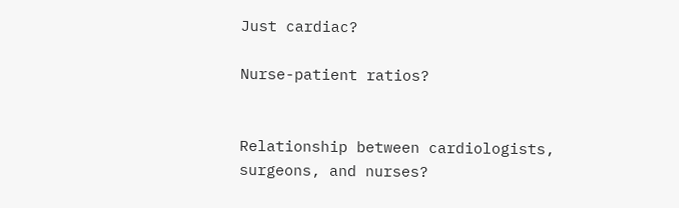Just cardiac?

Nurse-patient ratios?


Relationship between cardiologists, surgeons, and nurses?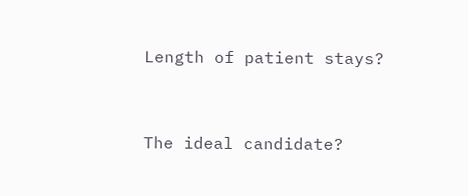Length of patient stays?


The ideal candidate?